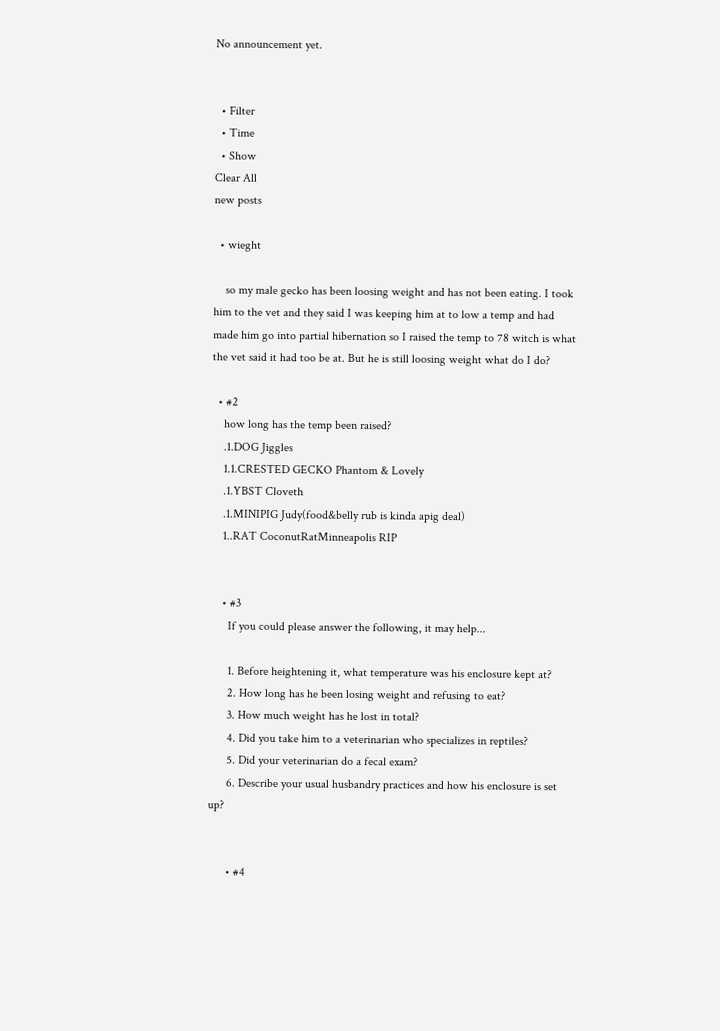No announcement yet.


  • Filter
  • Time
  • Show
Clear All
new posts

  • wieght

    so my male gecko has been loosing weight and has not been eating. I took him to the vet and they said I was keeping him at to low a temp and had made him go into partial hibernation so I raised the temp to 78 witch is what the vet said it had too be at. But he is still loosing weight what do I do?

  • #2
    how long has the temp been raised?
    .1.DOG Jiggles
    1.1.CRESTED GECKO Phantom & Lovely
    .1.YBST Cloveth
    .1.MINIPIG Judy(food&belly rub is kinda apig deal)
    1..RAT CoconutRatMinneapolis RIP


    • #3
      If you could please answer the following, it may help...

      1. Before heightening it, what temperature was his enclosure kept at?
      2. How long has he been losing weight and refusing to eat?
      3. How much weight has he lost in total?
      4. Did you take him to a veterinarian who specializes in reptiles?
      5. Did your veterinarian do a fecal exam?
      6. Describe your usual husbandry practices and how his enclosure is set up?


      • #4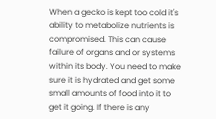When a gecko is kept too cold it's ability to metabolize nutrients is compromised. This can cause failure of organs and or systems within its body. You need to make sure it is hydrated and get some small amounts of food into it to get it going. If there is any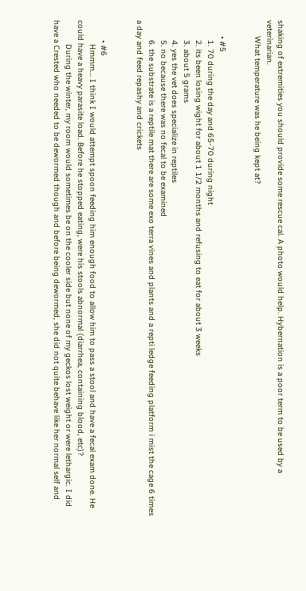shaking of extremities you should provide some rescue cal. A photo would help. Hybernation is a poor term to be used by a veterinarian.
        What temperature was he being kept at?


        • #5
          1. 70 during the day and 65-70 during night
          2. its been losing wight for about 1 1/2 months and refusing to eat for about 3 weeks
          3. about 5 grams
          4. yes the vet does specialize in reptiles
          5. no because there was no fecal to be examined
          6. the substrate is a reptile mat there are some exo terra vines and plants and a repti ledge feeding platform i mist the cage 6 times a day and feed repashy and crickets


          • #6
            Hmmm... I think I would attempt spoon feeding him enough food to allow him to pass a stool and have a fecal exam done. He could have a heavy parasite load. Before he stopped eating, were his stools abnormal (diarrhea, containing blood, etc)?
            During the winter, my room would sometimes be on the cooler side but none of my geckos lost weight or were lethargic. I did have a Crested who needed to be dewormed though and before being dewormed, she did not quite behave like her normal self and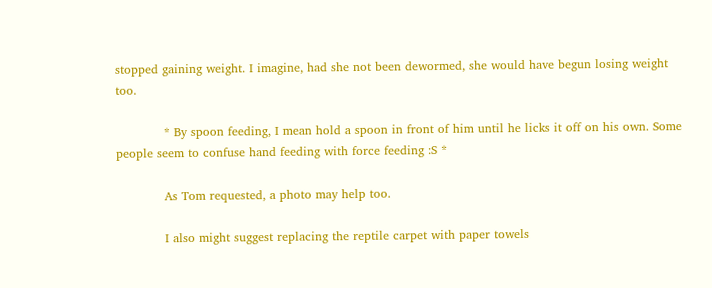stopped gaining weight. I imagine, had she not been dewormed, she would have begun losing weight too.

            * By spoon feeding, I mean hold a spoon in front of him until he licks it off on his own. Some people seem to confuse hand feeding with force feeding :S *

            As Tom requested, a photo may help too.

            I also might suggest replacing the reptile carpet with paper towels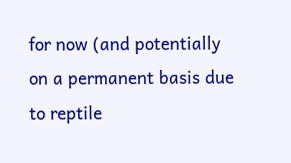for now (and potentially on a permanent basis due to reptile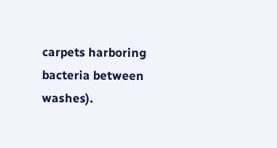carpets harboring bacteria between washes).